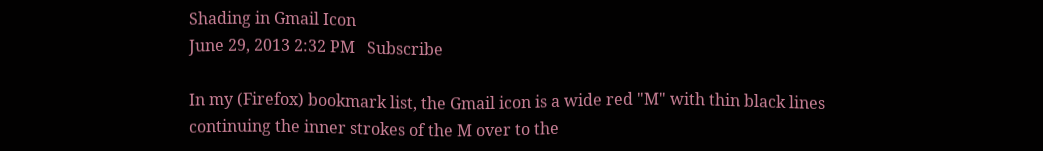Shading in Gmail Icon
June 29, 2013 2:32 PM   Subscribe

In my (Firefox) bookmark list, the Gmail icon is a wide red "M" with thin black lines continuing the inner strokes of the M over to the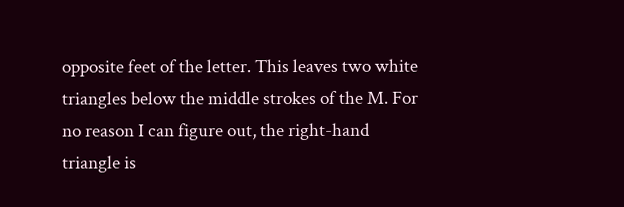opposite feet of the letter. This leaves two white triangles below the middle strokes of the M. For no reason I can figure out, the right-hand triangle is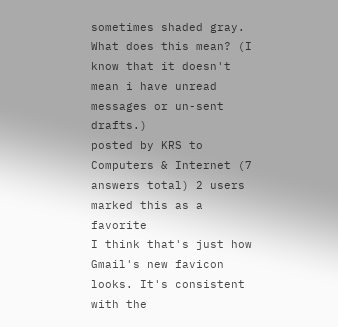sometimes shaded gray. What does this mean? (I know that it doesn't mean i have unread messages or un-sent drafts.)
posted by KRS to Computers & Internet (7 answers total) 2 users marked this as a favorite
I think that's just how Gmail's new favicon looks. It's consistent with the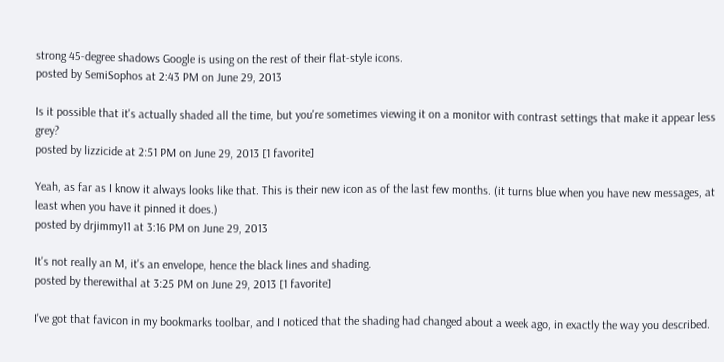strong 45-degree shadows Google is using on the rest of their flat-style icons.
posted by SemiSophos at 2:43 PM on June 29, 2013

Is it possible that it's actually shaded all the time, but you're sometimes viewing it on a monitor with contrast settings that make it appear less grey?
posted by lizzicide at 2:51 PM on June 29, 2013 [1 favorite]

Yeah, as far as I know it always looks like that. This is their new icon as of the last few months. (it turns blue when you have new messages, at least when you have it pinned it does.)
posted by drjimmy11 at 3:16 PM on June 29, 2013

It's not really an M, it's an envelope, hence the black lines and shading.
posted by therewithal at 3:25 PM on June 29, 2013 [1 favorite]

I've got that favicon in my bookmarks toolbar, and I noticed that the shading had changed about a week ago, in exactly the way you described.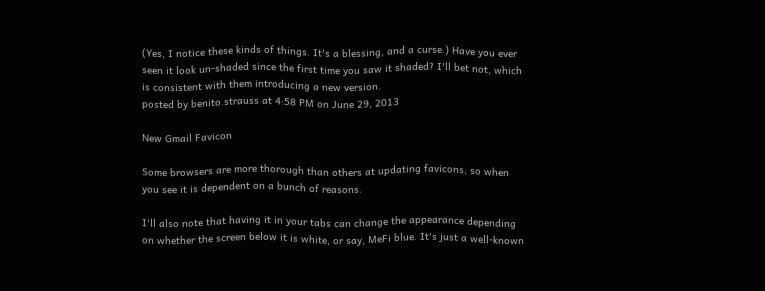(Yes, I notice these kinds of things. It's a blessing, and a curse.) Have you ever seen it look un-shaded since the first time you saw it shaded? I'll bet not, which is consistent with them introducing a new version.
posted by benito.strauss at 4:58 PM on June 29, 2013

New Gmail Favicon

Some browsers are more thorough than others at updating favicons, so when you see it is dependent on a bunch of reasons.

I'll also note that having it in your tabs can change the appearance depending on whether the screen below it is white, or say, MeFi blue. It's just a well-known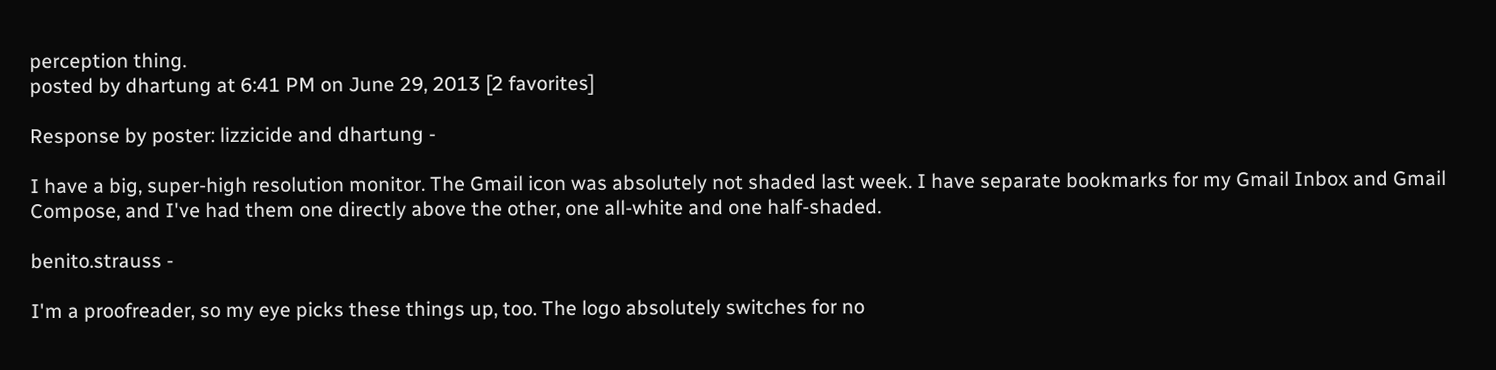perception thing.
posted by dhartung at 6:41 PM on June 29, 2013 [2 favorites]

Response by poster: lizzicide and dhartung -

I have a big, super-high resolution monitor. The Gmail icon was absolutely not shaded last week. I have separate bookmarks for my Gmail Inbox and Gmail Compose, and I've had them one directly above the other, one all-white and one half-shaded.

benito.strauss -

I'm a proofreader, so my eye picks these things up, too. The logo absolutely switches for no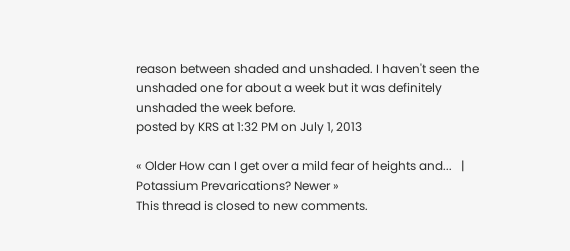reason between shaded and unshaded. I haven't seen the unshaded one for about a week but it was definitely unshaded the week before.
posted by KRS at 1:32 PM on July 1, 2013

« Older How can I get over a mild fear of heights and...   |   Potassium Prevarications? Newer »
This thread is closed to new comments.